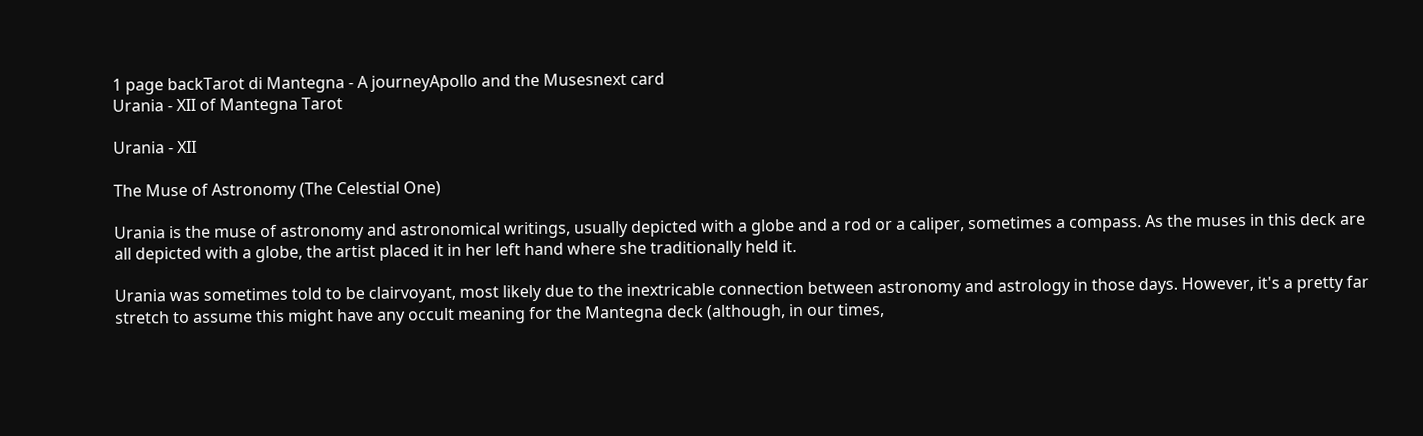1 page backTarot di Mantegna - A journeyApollo and the Musesnext card
Urania - XII of Mantegna Tarot

Urania - XII

The Muse of Astronomy (The Celestial One)

Urania is the muse of astronomy and astronomical writings, usually depicted with a globe and a rod or a caliper, sometimes a compass. As the muses in this deck are all depicted with a globe, the artist placed it in her left hand where she traditionally held it.

Urania was sometimes told to be clairvoyant, most likely due to the inextricable connection between astronomy and astrology in those days. However, it's a pretty far stretch to assume this might have any occult meaning for the Mantegna deck (although, in our times,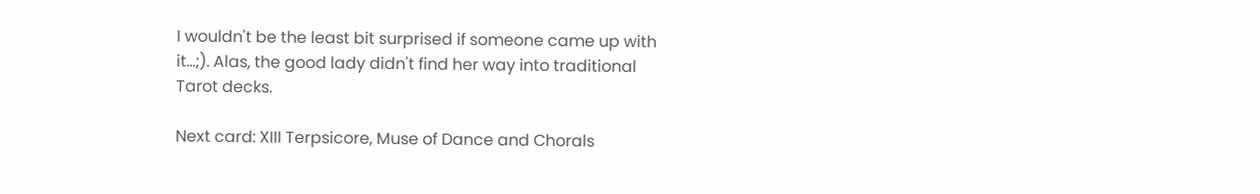I wouldn't be the least bit surprised if someone came up with it...;). Alas, the good lady didn't find her way into traditional Tarot decks.

Next card: XIII Terpsicore, Muse of Dance and Chorals